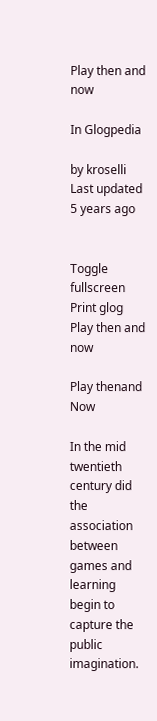Play then and now

In Glogpedia

by kroselli
Last updated 5 years ago


Toggle fullscreen Print glog
Play then and now

Play thenand Now

In the mid twentieth century did the association between games and learning begin to capture the public imagination.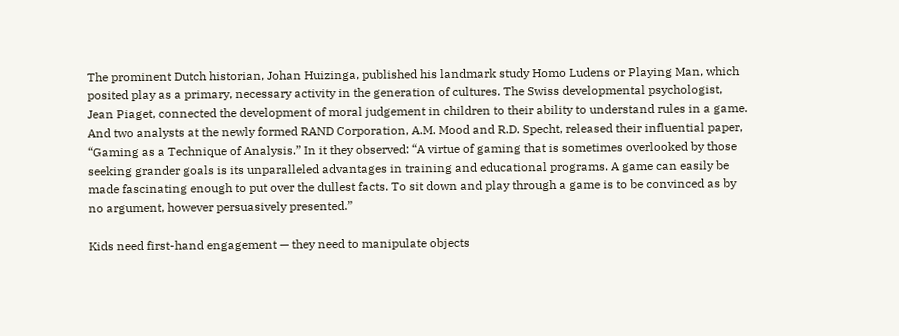The prominent Dutch historian, Johan Huizinga, published his landmark study Homo Ludens or Playing Man, which posited play as a primary, necessary activity in the generation of cultures. The Swiss developmental psychologist, Jean Piaget, connected the development of moral judgement in children to their ability to understand rules in a game. And two analysts at the newly formed RAND Corporation, A.M. Mood and R.D. Specht, released their influential paper, “Gaming as a Technique of Analysis.” In it they observed: “A virtue of gaming that is sometimes overlooked by those seeking grander goals is its unparalleled advantages in training and educational programs. A game can easily be made fascinating enough to put over the dullest facts. To sit down and play through a game is to be convinced as by no argument, however persuasively presented.”

Kids need first-hand engagement — they need to manipulate objects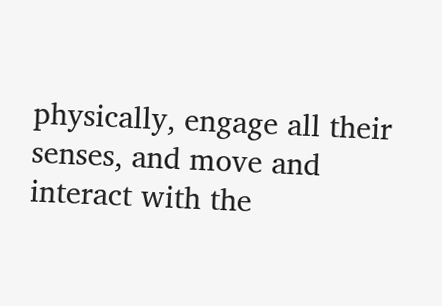physically, engage all their senses, and move and interact with the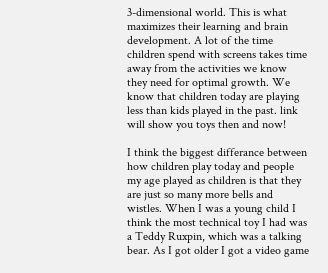3-dimensional world. This is what maximizes their learning and brain development. A lot of the time children spend with screens takes time away from the activities we know they need for optimal growth. We know that children today are playing less than kids played in the past. link will show you toys then and now!

I think the biggest differance between how children play today and people my age played as children is that they are just so many more bells and wistles. When I was a young child I think the most technical toy I had was a Teddy Ruxpin, which was a talking bear. As I got older I got a video game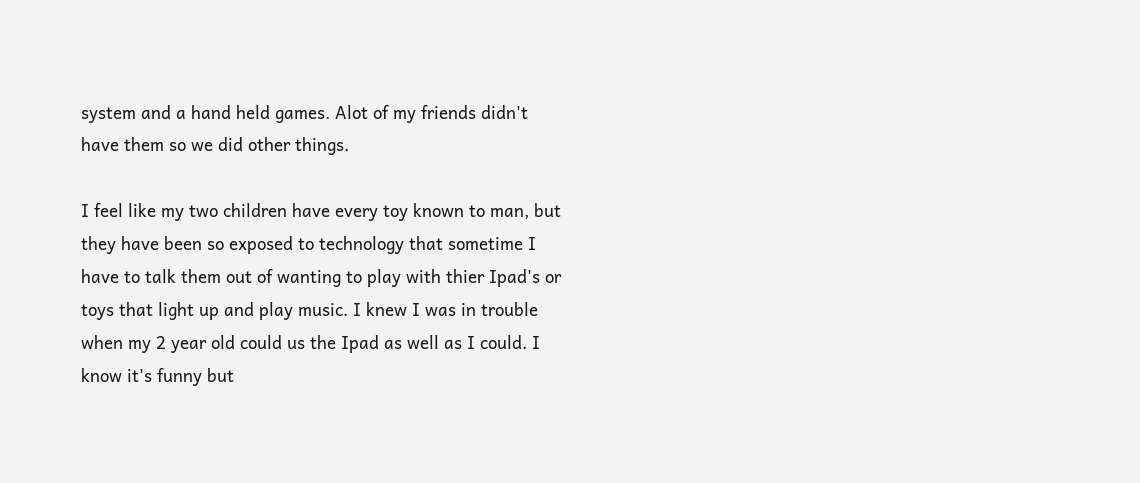system and a hand held games. Alot of my friends didn't have them so we did other things.

I feel like my two children have every toy known to man, but they have been so exposed to technology that sometime I have to talk them out of wanting to play with thier Ipad's or toys that light up and play music. I knew I was in trouble when my 2 year old could us the Ipad as well as I could. I know it's funny but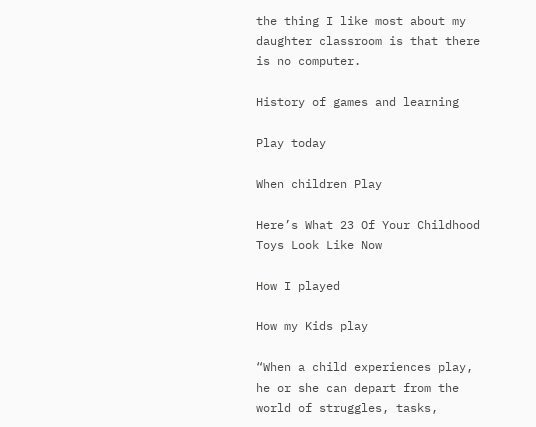the thing I like most about my daughter classroom is that there is no computer.

History of games and learning

Play today

When children Play

Here’s What 23 Of Your Childhood Toys Look Like Now

How I played

How my Kids play

“When a child experiences play, he or she can depart from the world of struggles, tasks,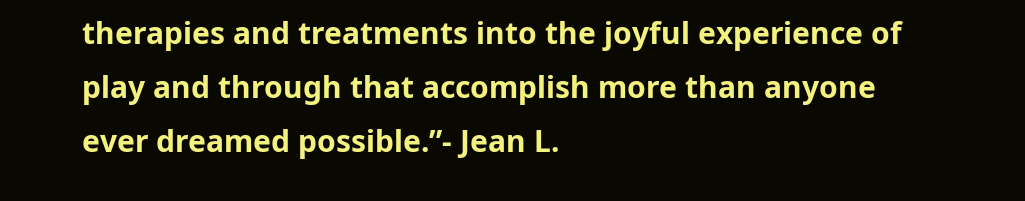therapies and treatments into the joyful experience of play and through that accomplish more than anyone ever dreamed possible.”- Jean L.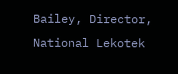Bailey, Director, National Lekotek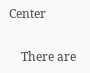Center


    There are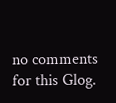no comments for this Glog.